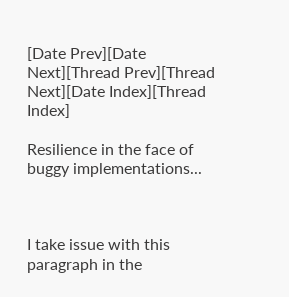[Date Prev][Date Next][Thread Prev][Thread Next][Date Index][Thread Index]

Resilience in the face of buggy implementations...



I take issue with this paragraph in the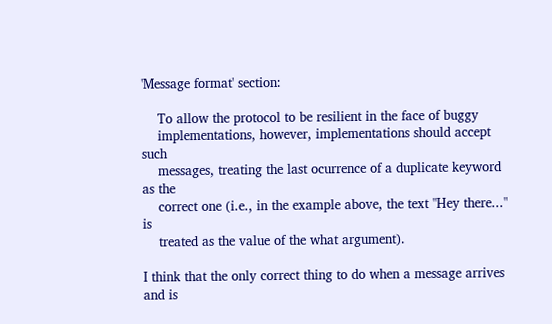'Message format' section:

    To allow the protocol to be resilient in the face of buggy
    implementations, however, implementations should accept such
    messages, treating the last ocurrence of a duplicate keyword as the
    correct one (i.e., in the example above, the text "Hey there..." is
    treated as the value of the what argument).

I think that the only correct thing to do when a message arrives and is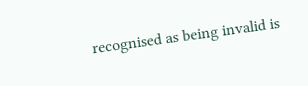recognised as being invalid is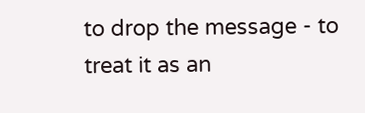to drop the message - to treat it as an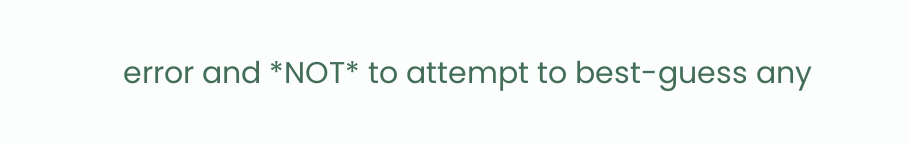error and *NOT* to attempt to best-guess any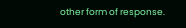other form of response.